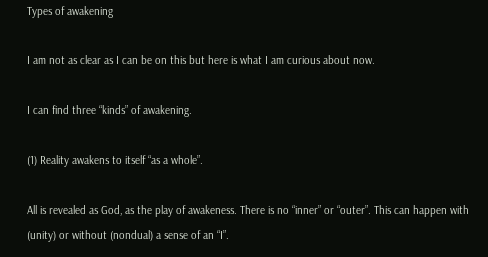Types of awakening

I am not as clear as I can be on this but here is what I am curious about now.

I can find three “kinds” of awakening.

(1) Reality awakens to itself “as a whole”.

All is revealed as God, as the play of awakeness. There is no “inner” or “outer”. This can happen with (unity) or without (nondual) a sense of an “I”.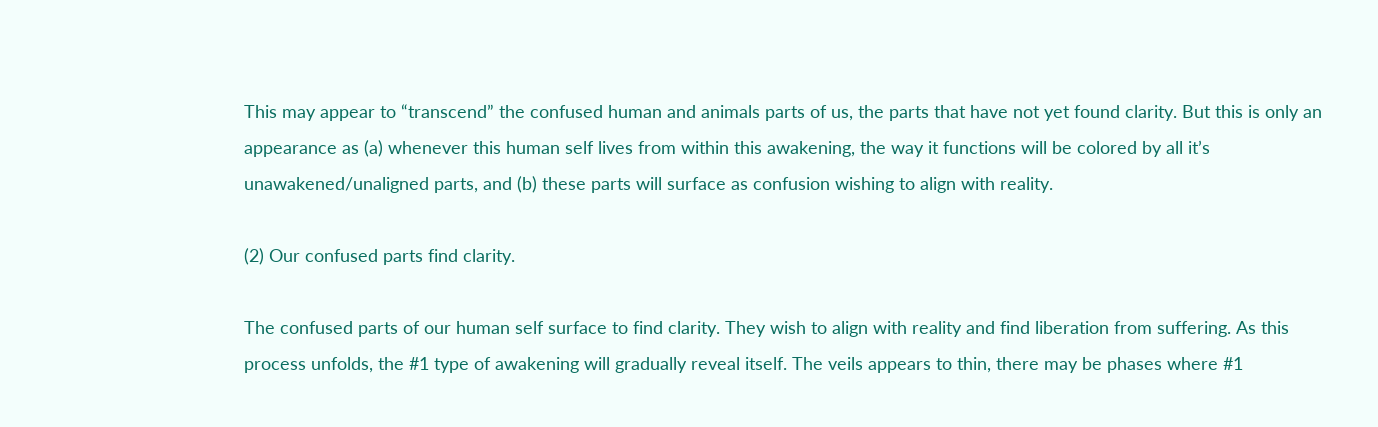This may appear to “transcend” the confused human and animals parts of us, the parts that have not yet found clarity. But this is only an appearance as (a) whenever this human self lives from within this awakening, the way it functions will be colored by all it’s unawakened/unaligned parts, and (b) these parts will surface as confusion wishing to align with reality.

(2) Our confused parts find clarity.

The confused parts of our human self surface to find clarity. They wish to align with reality and find liberation from suffering. As this process unfolds, the #1 type of awakening will gradually reveal itself. The veils appears to thin, there may be phases where #1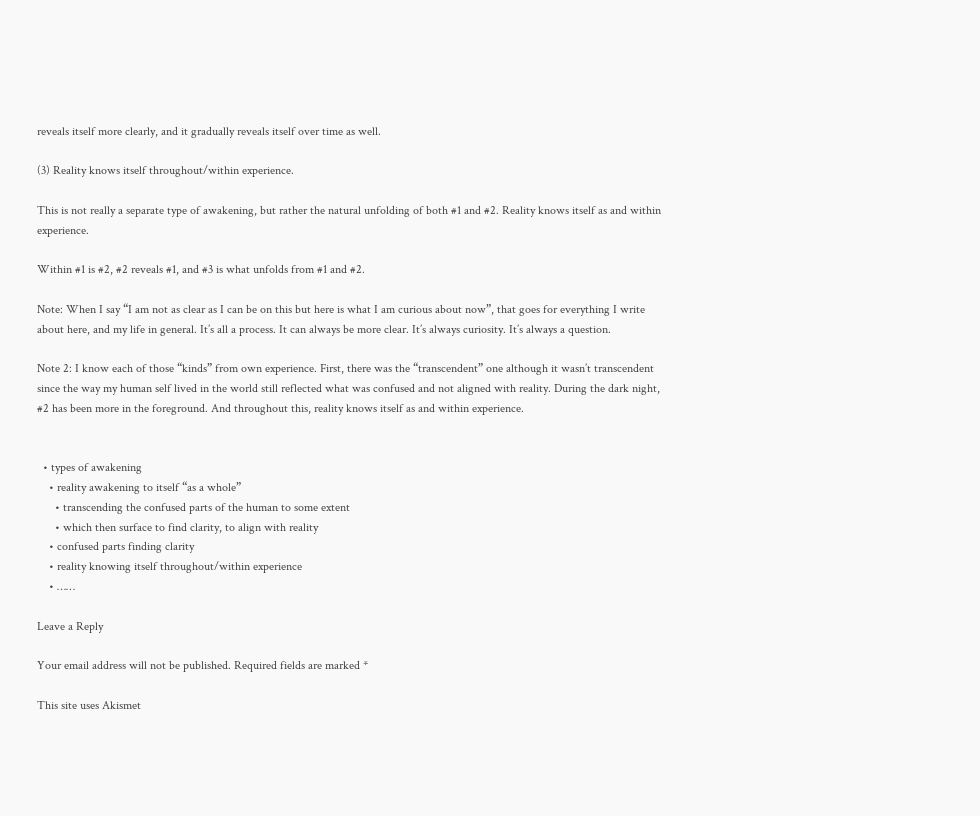reveals itself more clearly, and it gradually reveals itself over time as well.

(3) Reality knows itself throughout/within experience.

This is not really a separate type of awakening, but rather the natural unfolding of both #1 and #2. Reality knows itself as and within experience.

Within #1 is #2, #2 reveals #1, and #3 is what unfolds from #1 and #2.

Note: When I say “I am not as clear as I can be on this but here is what I am curious about now”, that goes for everything I write about here, and my life in general. It’s all a process. It can always be more clear. It’s always curiosity. It’s always a question.

Note 2: I know each of those “kinds” from own experience. First, there was the “transcendent” one although it wasn’t transcendent since the way my human self lived in the world still reflected what was confused and not aligned with reality. During the dark night, #2 has been more in the foreground. And throughout this, reality knows itself as and within experience.


  • types of awakening
    • reality awakening to itself “as a whole”
      • transcending the confused parts of the human to some extent
      • which then surface to find clarity, to align with reality
    • confused parts finding clarity
    • reality knowing itself throughout/within experience
    • ……

Leave a Reply

Your email address will not be published. Required fields are marked *

This site uses Akismet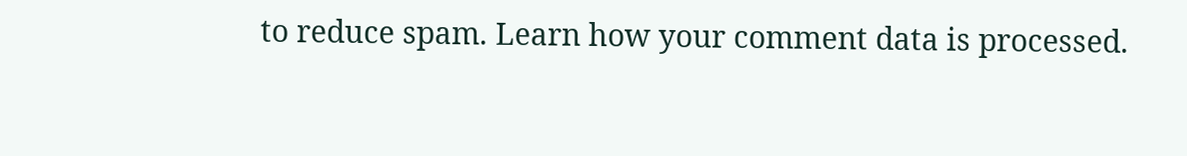to reduce spam. Learn how your comment data is processed.